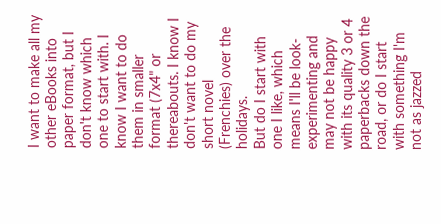I want to make all my other eBooks into paper format, but I don't know which one to start with. I know I want to do them in smaller format (7x4" or thereabouts. I know I don't want to do my short novel (Frenchies) over the holidays.
But do I start with one I like, which means I'll be look-experimenting and may not be happy with its quality 3 or 4 paperbacks down the road, or do I start with something I'm not as jazzed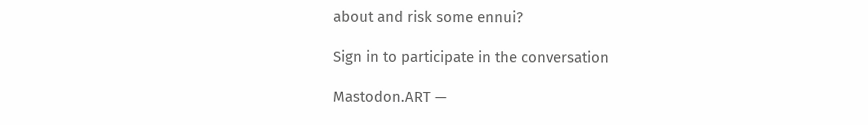about and risk some ennui?

Sign in to participate in the conversation

Mastodon.ART —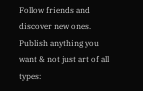Follow friends and discover new ones. Publish anything you want & not just art of all types: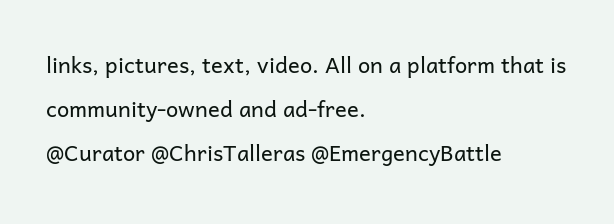links, pictures, text, video. All on a platform that is community-owned and ad-free.
@Curator @ChrisTalleras @EmergencyBattle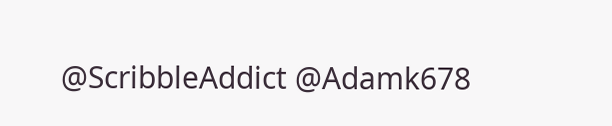@ScribbleAddict @Adamk678